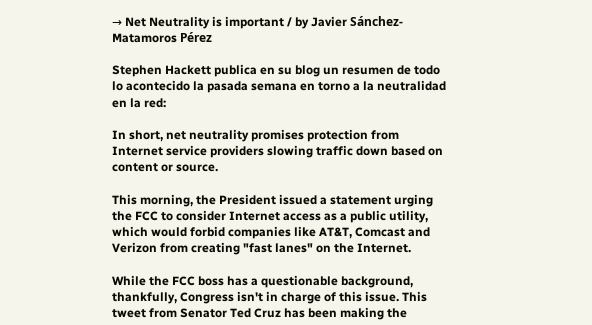→ Net Neutrality is important / by Javier Sánchez-Matamoros Pérez

Stephen Hackett publica en su blog un resumen de todo lo acontecido la pasada semana en torno a la neutralidad en la red:

In short, net neutrality promises protection from Internet service providers slowing traffic down based on content or source.

This morning, the President issued a statement urging the FCC to consider Internet access as a public utility, which would forbid companies like AT&T, Comcast and Verizon from creating "fast lanes" on the Internet.

While the FCC boss has a questionable background, thankfully, Congress isn't in charge of this issue. This tweet from Senator Ted Cruz has been making the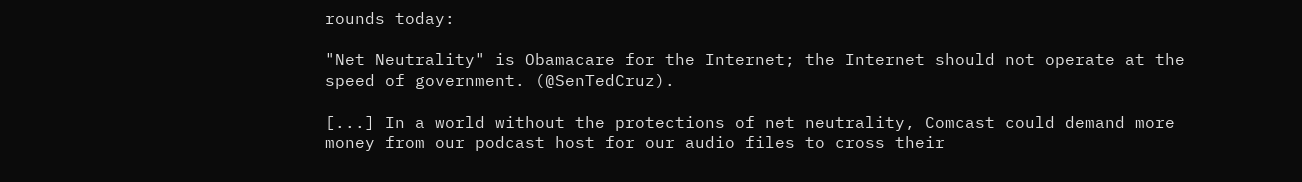rounds today:

"Net Neutrality" is Obamacare for the Internet; the Internet should not operate at the speed of government. (@SenTedCruz).

[...] In a world without the protections of net neutrality, Comcast could demand more money from our podcast host for our audio files to cross their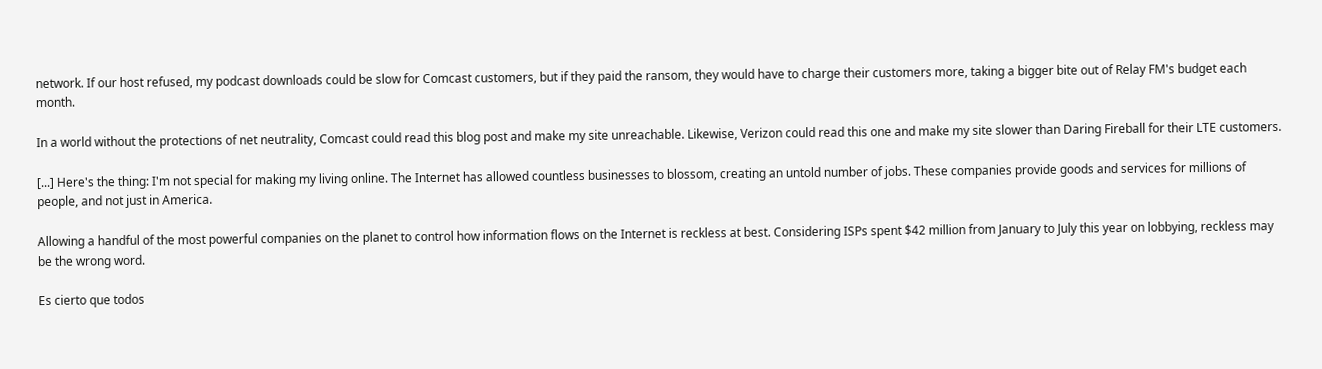network. If our host refused, my podcast downloads could be slow for Comcast customers, but if they paid the ransom, they would have to charge their customers more, taking a bigger bite out of Relay FM's budget each month.

In a world without the protections of net neutrality, Comcast could read this blog post and make my site unreachable. Likewise, Verizon could read this one and make my site slower than Daring Fireball for their LTE customers.

[...] Here's the thing: I'm not special for making my living online. The Internet has allowed countless businesses to blossom, creating an untold number of jobs. These companies provide goods and services for millions of people, and not just in America.

Allowing a handful of the most powerful companies on the planet to control how information flows on the Internet is reckless at best. Considering ISPs spent $42 million from January to July this year on lobbying, reckless may be the wrong word.

Es cierto que todos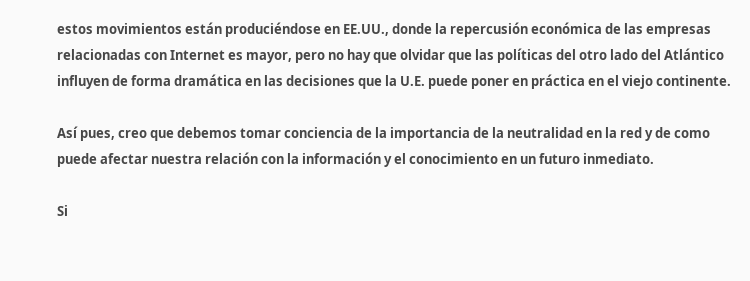estos movimientos están produciéndose en EE.UU., donde la repercusión económica de las empresas relacionadas con Internet es mayor, pero no hay que olvidar que las políticas del otro lado del Atlántico influyen de forma dramática en las decisiones que la U.E. puede poner en práctica en el viejo continente.

Así pues, creo que debemos tomar conciencia de la importancia de la neutralidad en la red y de como puede afectar nuestra relación con la información y el conocimiento en un futuro inmediato.

Si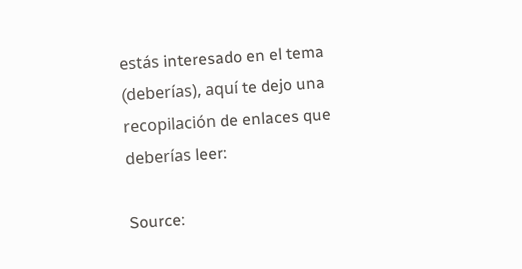estás interesado en el tema (deberías), aquí te dejo una recopilación de enlaces que deberías leer:

Source: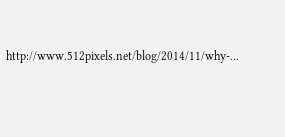http://www.512pixels.net/blog/2014/11/why-...